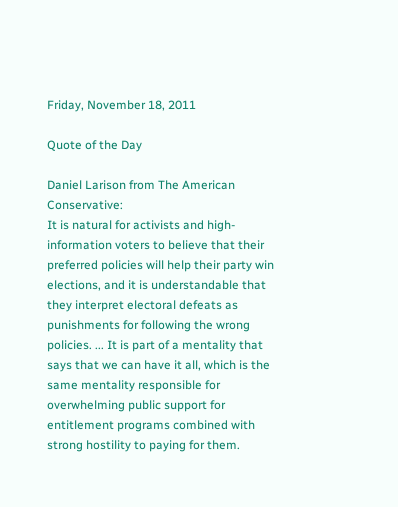Friday, November 18, 2011

Quote of the Day

Daniel Larison from The American Conservative:
It is natural for activists and high-information voters to believe that their preferred policies will help their party win elections, and it is understandable that they interpret electoral defeats as punishments for following the wrong policies. ... It is part of a mentality that says that we can have it all, which is the same mentality responsible for overwhelming public support for entitlement programs combined with strong hostility to paying for them.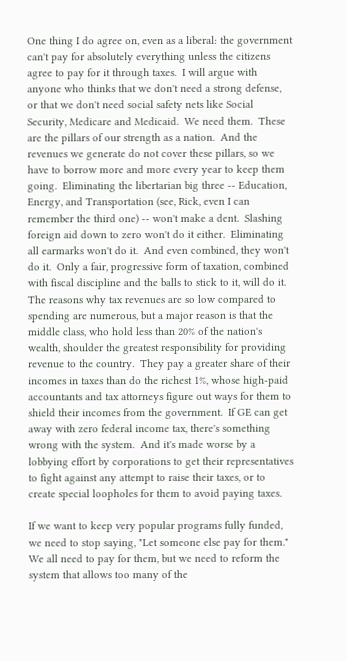One thing I do agree on, even as a liberal: the government can't pay for absolutely everything unless the citizens agree to pay for it through taxes.  I will argue with anyone who thinks that we don't need a strong defense, or that we don't need social safety nets like Social Security, Medicare and Medicaid.  We need them.  These are the pillars of our strength as a nation.  And the revenues we generate do not cover these pillars, so we have to borrow more and more every year to keep them going.  Eliminating the libertarian big three -- Education, Energy, and Transportation (see, Rick, even I can remember the third one) -- won't make a dent.  Slashing foreign aid down to zero won't do it either.  Eliminating all earmarks won't do it.  And even combined, they won't do it.  Only a fair, progressive form of taxation, combined with fiscal discipline and the balls to stick to it, will do it.  The reasons why tax revenues are so low compared to spending are numerous, but a major reason is that the middle class, who hold less than 20% of the nation's wealth, shoulder the greatest responsibility for providing revenue to the country.  They pay a greater share of their incomes in taxes than do the richest 1%, whose high-paid accountants and tax attorneys figure out ways for them to shield their incomes from the government.  If GE can get away with zero federal income tax, there's something wrong with the system.  And it's made worse by a lobbying effort by corporations to get their representatives to fight against any attempt to raise their taxes, or to create special loopholes for them to avoid paying taxes.

If we want to keep very popular programs fully funded, we need to stop saying, "Let someone else pay for them."  We all need to pay for them, but we need to reform the system that allows too many of the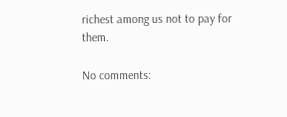richest among us not to pay for them.

No comments: